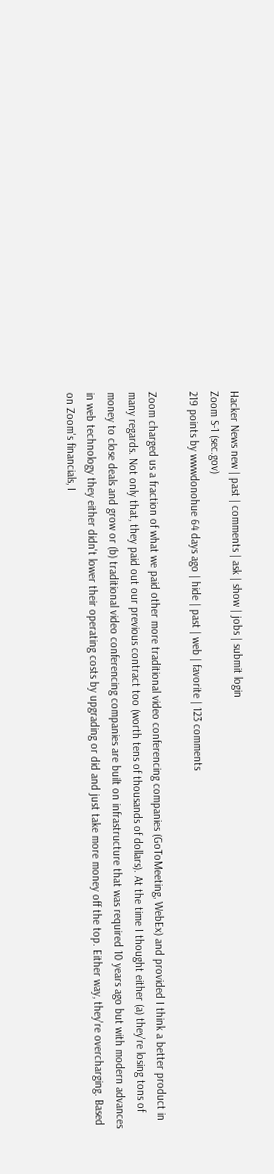Hacker News new | past | comments | ask | show | jobs | submit login
Zoom S-1 (sec.gov)
219 points by wwwdonohue 64 days ago | hide | past | web | favorite | 123 comments

Zoom charged us a fraction of what we paid other more traditional video conferencing companies (GoToMeeting, WebEx) and provided I think a better product in many regards. Not only that, they paid out our previous contract too (worth tens of thousands of dollars). At the time I thought either (a) they're losing tons of money to close deals and grow or (b) traditional video conferencing companies are built on infrastructure that was required 10 years ago but with modern advances in web technology they either didn't lower their operating costs by upgrading or did and just take more money off the top. Either way, they're overcharging. Based on Zoom's financials, I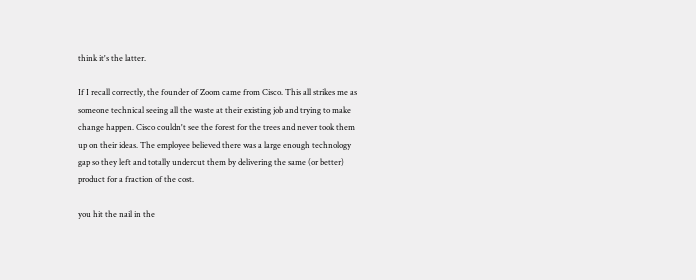think it's the latter.

If I recall correctly, the founder of Zoom came from Cisco. This all strikes me as someone technical seeing all the waste at their existing job and trying to make change happen. Cisco couldn't see the forest for the trees and never took them up on their ideas. The employee believed there was a large enough technology gap so they left and totally undercut them by delivering the same (or better) product for a fraction of the cost.

you hit the nail in the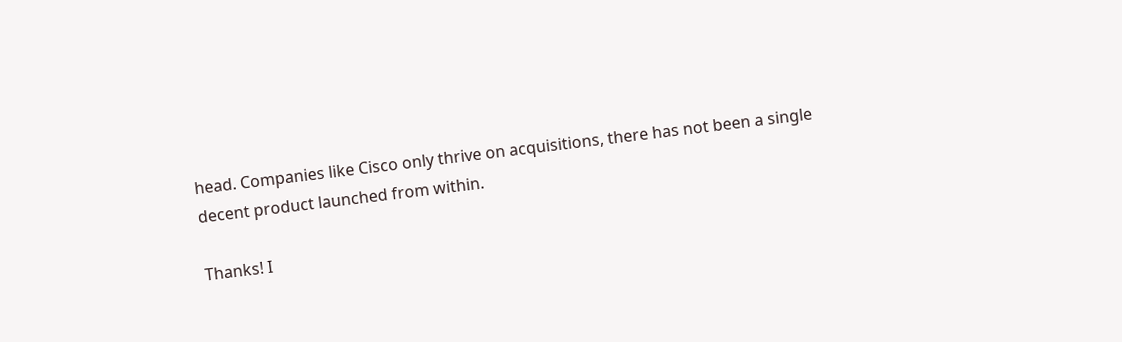head. Companies like Cisco only thrive on acquisitions, there has not been a single decent product launched from within.

Thanks! I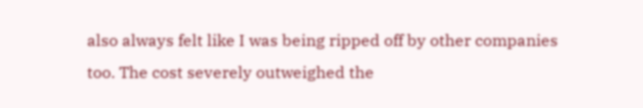also always felt like I was being ripped off by other companies too. The cost severely outweighed the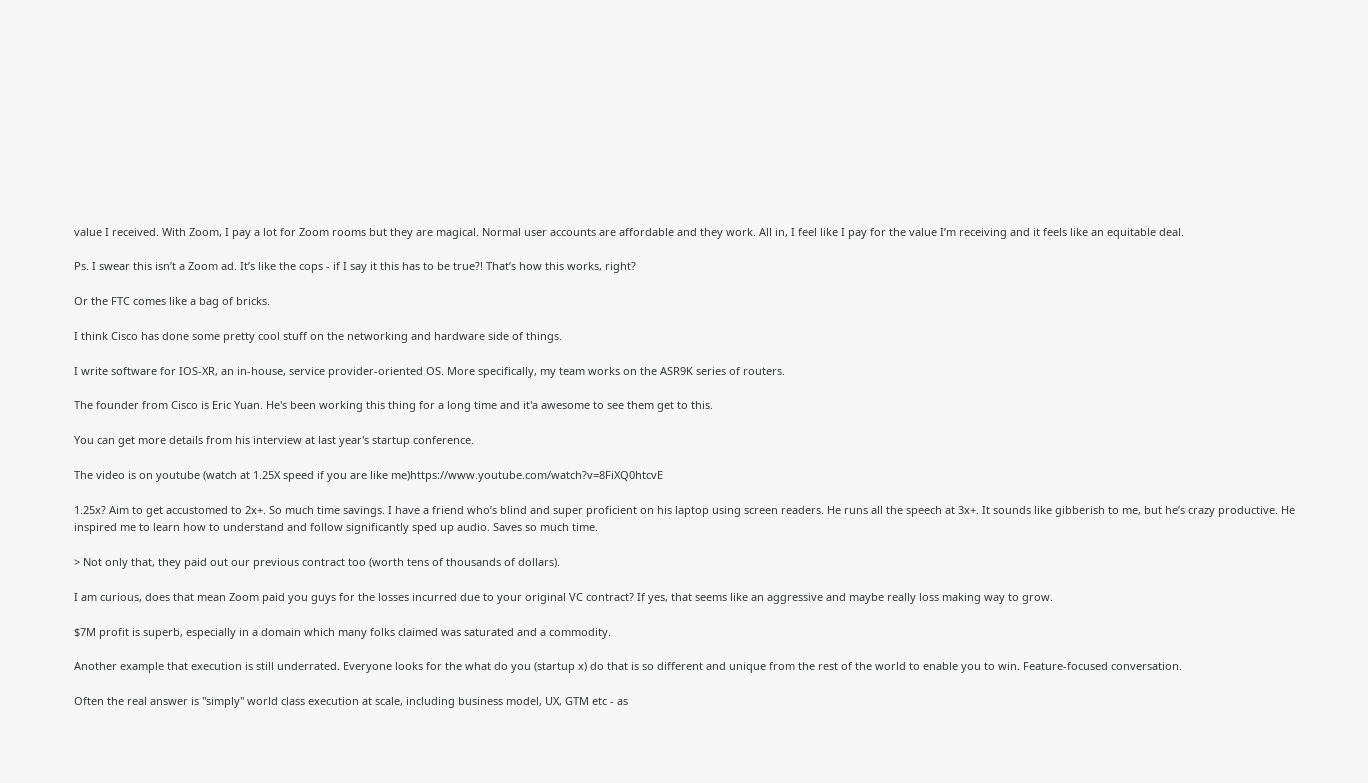value I received. With Zoom, I pay a lot for Zoom rooms but they are magical. Normal user accounts are affordable and they work. All in, I feel like I pay for the value I’m receiving and it feels like an equitable deal.

Ps. I swear this isn’t a Zoom ad. It’s like the cops - if I say it this has to be true?! That’s how this works, right?

Or the FTC comes like a bag of bricks.

I think Cisco has done some pretty cool stuff on the networking and hardware side of things.

I write software for IOS-XR, an in-house, service provider-oriented OS. More specifically, my team works on the ASR9K series of routers.

The founder from Cisco is Eric Yuan. He's been working this thing for a long time and it'a awesome to see them get to this.

You can get more details from his interview at last year's startup conference.

The video is on youtube (watch at 1.25X speed if you are like me)https://www.youtube.com/watch?v=8FiXQ0htcvE

1.25x? Aim to get accustomed to 2x+. So much time savings. I have a friend who’s blind and super proficient on his laptop using screen readers. He runs all the speech at 3x+. It sounds like gibberish to me, but he’s crazy productive. He inspired me to learn how to understand and follow significantly sped up audio. Saves so much time.

> Not only that, they paid out our previous contract too (worth tens of thousands of dollars).

I am curious, does that mean Zoom paid you guys for the losses incurred due to your original VC contract? If yes, that seems like an aggressive and maybe really loss making way to grow.

$7M profit is superb, especially in a domain which many folks claimed was saturated and a commodity.

Another example that execution is still underrated. Everyone looks for the what do you (startup x) do that is so different and unique from the rest of the world to enable you to win. Feature-focused conversation.

Often the real answer is "simply" world class execution at scale, including business model, UX, GTM etc - as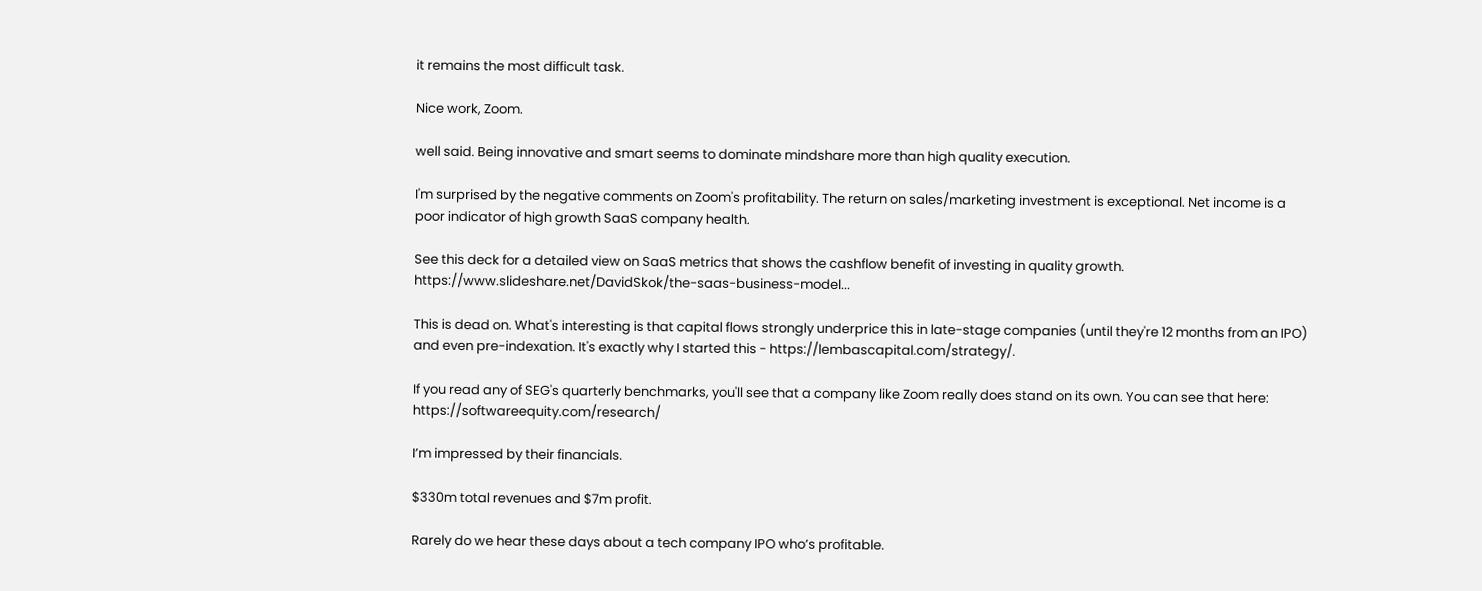it remains the most difficult task.

Nice work, Zoom.

well said. Being innovative and smart seems to dominate mindshare more than high quality execution.

I'm surprised by the negative comments on Zoom's profitability. The return on sales/marketing investment is exceptional. Net income is a poor indicator of high growth SaaS company health.

See this deck for a detailed view on SaaS metrics that shows the cashflow benefit of investing in quality growth. https://www.slideshare.net/DavidSkok/the-saas-business-model...

This is dead on. What's interesting is that capital flows strongly underprice this in late-stage companies (until they're 12 months from an IPO) and even pre-indexation. It's exactly why I started this - https://lembascapital.com/strategy/.

If you read any of SEG's quarterly benchmarks, you'll see that a company like Zoom really does stand on its own. You can see that here: https://softwareequity.com/research/

I’m impressed by their financials.

$330m total revenues and $7m profit.

Rarely do we hear these days about a tech company IPO who’s profitable.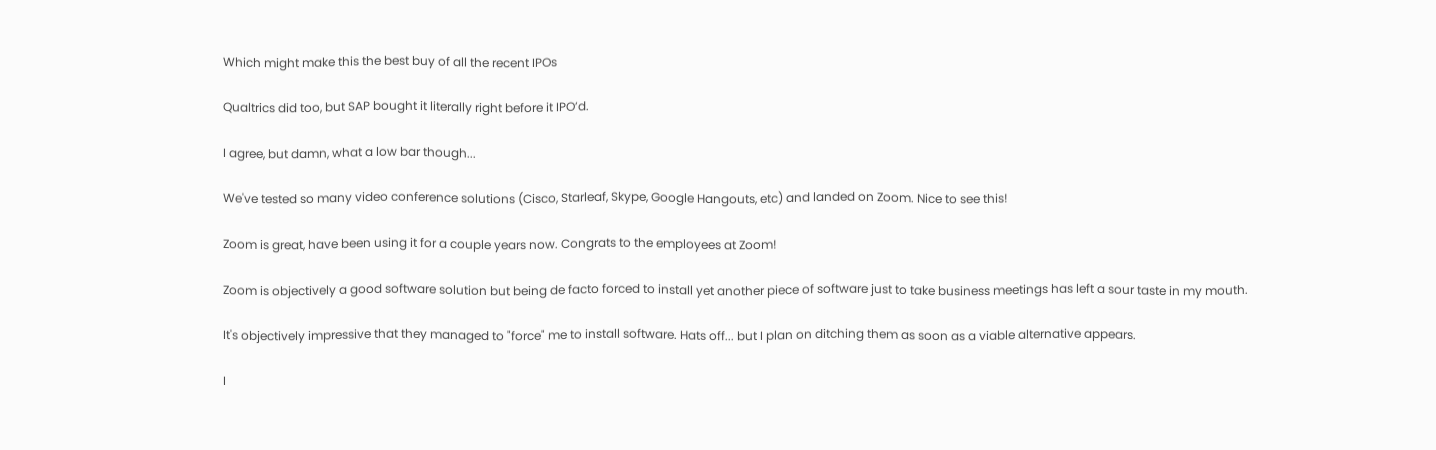Which might make this the best buy of all the recent IPOs

Qualtrics did too, but SAP bought it literally right before it IPO’d.

I agree, but damn, what a low bar though...

We've tested so many video conference solutions (Cisco, Starleaf, Skype, Google Hangouts, etc) and landed on Zoom. Nice to see this!

Zoom is great, have been using it for a couple years now. Congrats to the employees at Zoom!

Zoom is objectively a good software solution but being de facto forced to install yet another piece of software just to take business meetings has left a sour taste in my mouth.

It's objectively impressive that they managed to "force" me to install software. Hats off... but I plan on ditching them as soon as a viable alternative appears.

I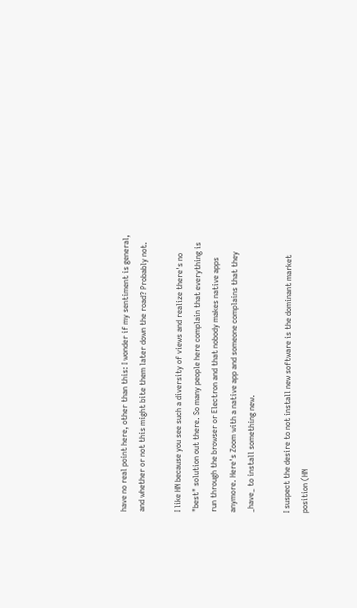have no real point here, other than this: I wonder if my sentiment is general, and whether or not this might bite them later down the road? Probably not.

I like HN because you see such a diversity of views and realize there's no "best" solution out there. So many people here complain that everything is run through the browser or Electron and that nobody makes native apps anymore. Here's Zoom with a native app and someone complains that they _have_ to install something new.

I suspect the desire to not install new software is the dominant market position (HN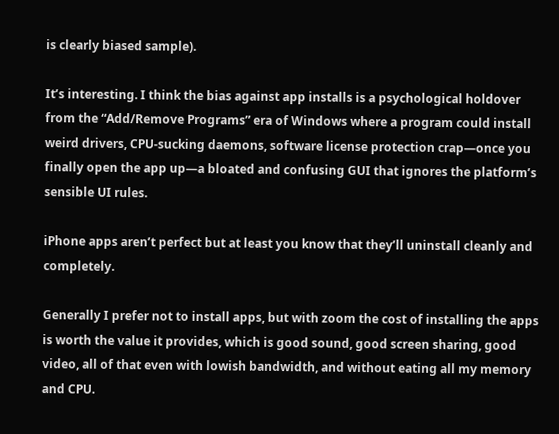is clearly biased sample).

It’s interesting. I think the bias against app installs is a psychological holdover from the “Add/Remove Programs” era of Windows where a program could install weird drivers, CPU-sucking daemons, software license protection crap—once you finally open the app up—a bloated and confusing GUI that ignores the platform’s sensible UI rules.

iPhone apps aren’t perfect but at least you know that they’ll uninstall cleanly and completely.

Generally I prefer not to install apps, but with zoom the cost of installing the apps is worth the value it provides, which is good sound, good screen sharing, good video, all of that even with lowish bandwidth, and without eating all my memory and CPU.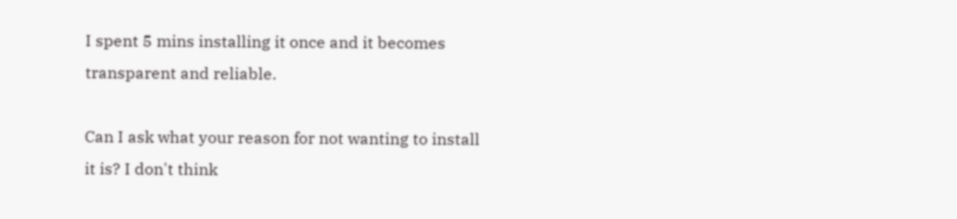I spent 5 mins installing it once and it becomes transparent and reliable.

Can I ask what your reason for not wanting to install it is? I don't think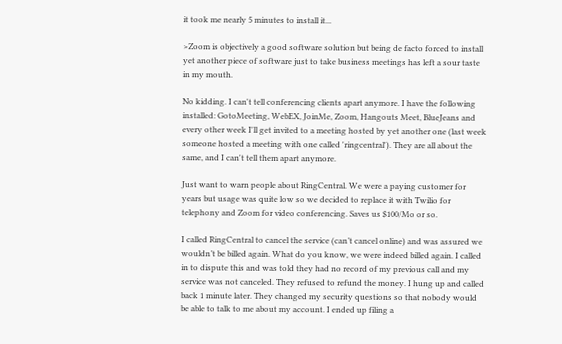it took me nearly 5 minutes to install it...

>Zoom is objectively a good software solution but being de facto forced to install yet another piece of software just to take business meetings has left a sour taste in my mouth.

No kidding. I can't tell conferencing clients apart anymore. I have the following installed: GotoMeeting, WebEX, JoinMe, Zoom, Hangouts Meet, BlueJeans and every other week I'll get invited to a meeting hosted by yet another one (last week someone hosted a meeting with one called 'ringcentral'). They are all about the same, and I can't tell them apart anymore.

Just want to warn people about RingCentral. We were a paying customer for years but usage was quite low so we decided to replace it with Twilio for telephony and Zoom for video conferencing. Saves us $100/Mo or so.

I called RingCentral to cancel the service (can’t cancel online) and was assured we wouldn’t be billed again. What do you know, we were indeed billed again. I called in to dispute this and was told they had no record of my previous call and my service was not canceled. They refused to refund the money. I hung up and called back 1 minute later. They changed my security questions so that nobody would be able to talk to me about my account. I ended up filing a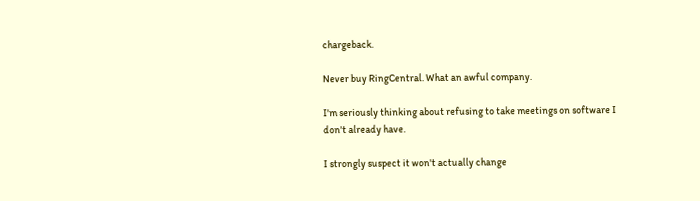chargeback.

Never buy RingCentral. What an awful company.

I'm seriously thinking about refusing to take meetings on software I don't already have.

I strongly suspect it won't actually change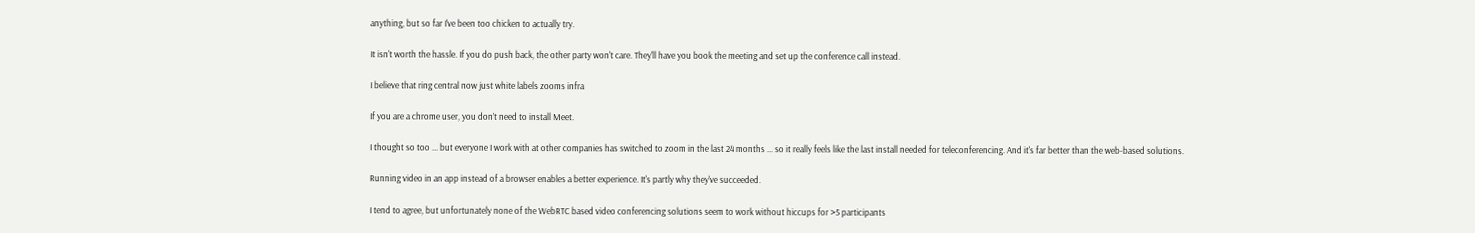anything, but so far I've been too chicken to actually try.

It isn't worth the hassle. If you do push back, the other party won't care. They'll have you book the meeting and set up the conference call instead.

I believe that ring central now just white labels zooms infra

If you are a chrome user, you don’t need to install Meet.

I thought so too ... but everyone I work with at other companies has switched to zoom in the last 24 months ... so it really feels like the last install needed for teleconferencing. And it's far better than the web-based solutions.

Running video in an app instead of a browser enables a better experience. It's partly why they've succeeded.

I tend to agree, but unfortunately none of the WebRTC based video conferencing solutions seem to work without hiccups for >5 participants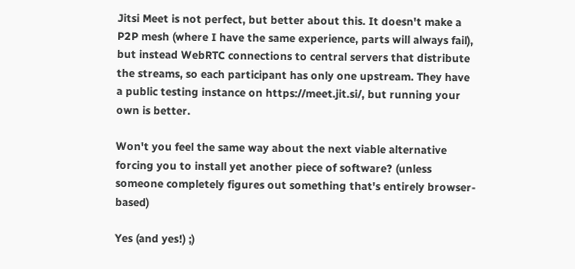Jitsi Meet is not perfect, but better about this. It doesn't make a P2P mesh (where I have the same experience, parts will always fail), but instead WebRTC connections to central servers that distribute the streams, so each participant has only one upstream. They have a public testing instance on https://meet.jit.si/, but running your own is better.

Won't you feel the same way about the next viable alternative forcing you to install yet another piece of software? (unless someone completely figures out something that's entirely browser-based)

Yes (and yes!) ;)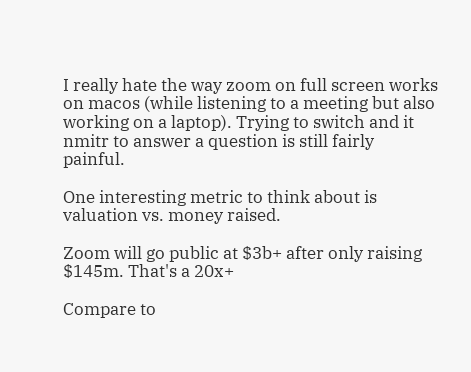I really hate the way zoom on full screen works on macos (while listening to a meeting but also working on a laptop). Trying to switch and it nmitr to answer a question is still fairly painful.

One interesting metric to think about is valuation vs. money raised.

Zoom will go public at $3b+ after only raising $145m. That's a 20x+

Compare to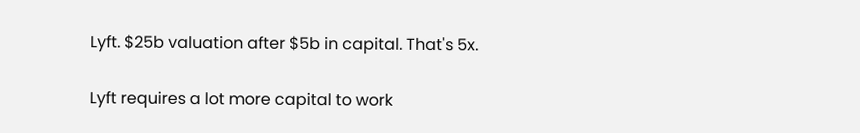Lyft. $25b valuation after $5b in capital. That's 5x.

Lyft requires a lot more capital to work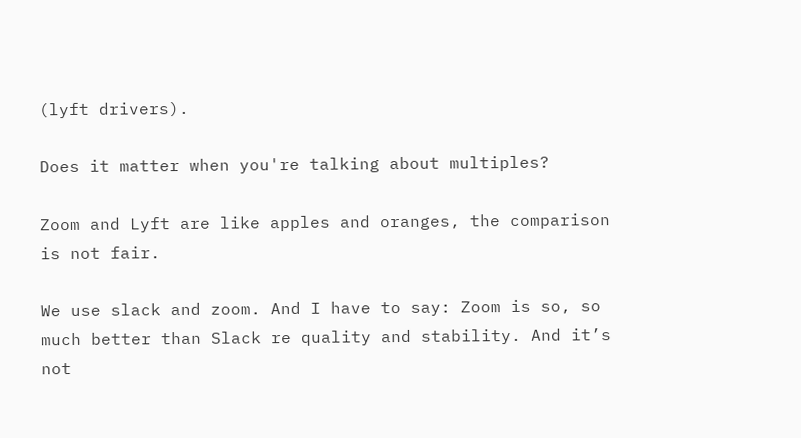(lyft drivers).

Does it matter when you're talking about multiples?

Zoom and Lyft are like apples and oranges, the comparison is not fair.

We use slack and zoom. And I have to say: Zoom is so, so much better than Slack re quality and stability. And it’s not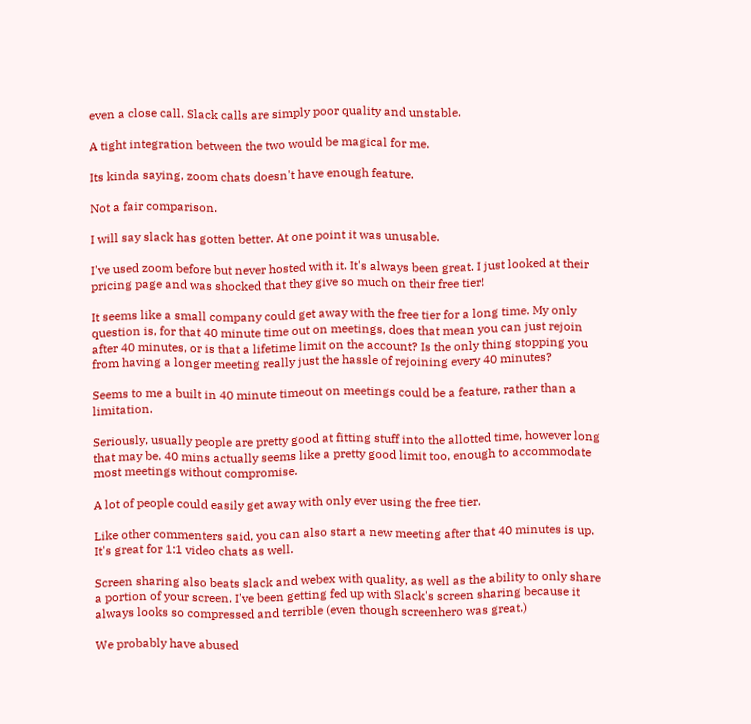even a close call. Slack calls are simply poor quality and unstable.

A tight integration between the two would be magical for me.

Its kinda saying, zoom chats doesn't have enough feature.

Not a fair comparison.

I will say slack has gotten better. At one point it was unusable.

I've used zoom before but never hosted with it. It's always been great. I just looked at their pricing page and was shocked that they give so much on their free tier!

It seems like a small company could get away with the free tier for a long time. My only question is, for that 40 minute time out on meetings, does that mean you can just rejoin after 40 minutes, or is that a lifetime limit on the account? Is the only thing stopping you from having a longer meeting really just the hassle of rejoining every 40 minutes?

Seems to me a built in 40 minute timeout on meetings could be a feature, rather than a limitation.

Seriously, usually people are pretty good at fitting stuff into the allotted time, however long that may be. 40 mins actually seems like a pretty good limit too, enough to accommodate most meetings without compromise.

A lot of people could easily get away with only ever using the free tier.

Like other commenters said, you can also start a new meeting after that 40 minutes is up. It's great for 1:1 video chats as well.

Screen sharing also beats slack and webex with quality, as well as the ability to only share a portion of your screen. I've been getting fed up with Slack's screen sharing because it always looks so compressed and terrible (even though screenhero was great.)

We probably have abused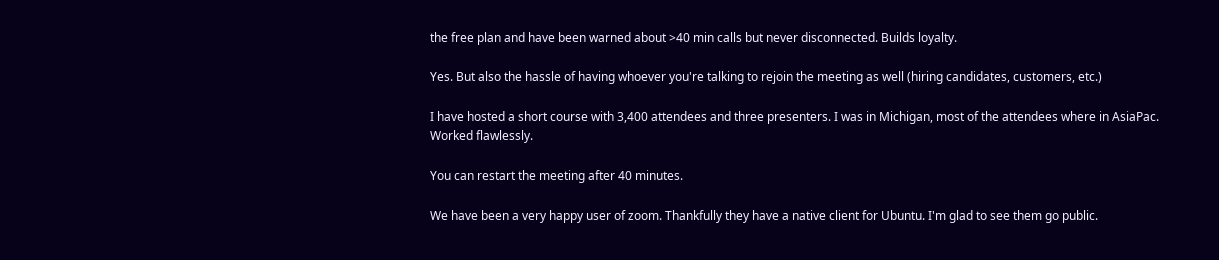the free plan and have been warned about >40 min calls but never disconnected. Builds loyalty.

Yes. But also the hassle of having whoever you're talking to rejoin the meeting as well (hiring candidates, customers, etc.)

I have hosted a short course with 3,400 attendees and three presenters. I was in Michigan, most of the attendees where in AsiaPac. Worked flawlessly.

You can restart the meeting after 40 minutes.

We have been a very happy user of zoom. Thankfully they have a native client for Ubuntu. I'm glad to see them go public.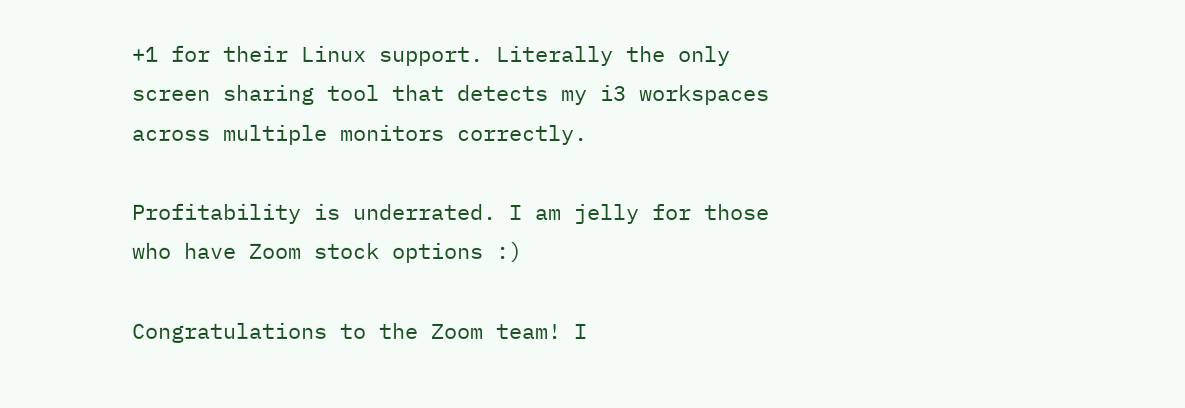+1 for their Linux support. Literally the only screen sharing tool that detects my i3 workspaces across multiple monitors correctly.

Profitability is underrated. I am jelly for those who have Zoom stock options :)

Congratulations to the Zoom team! I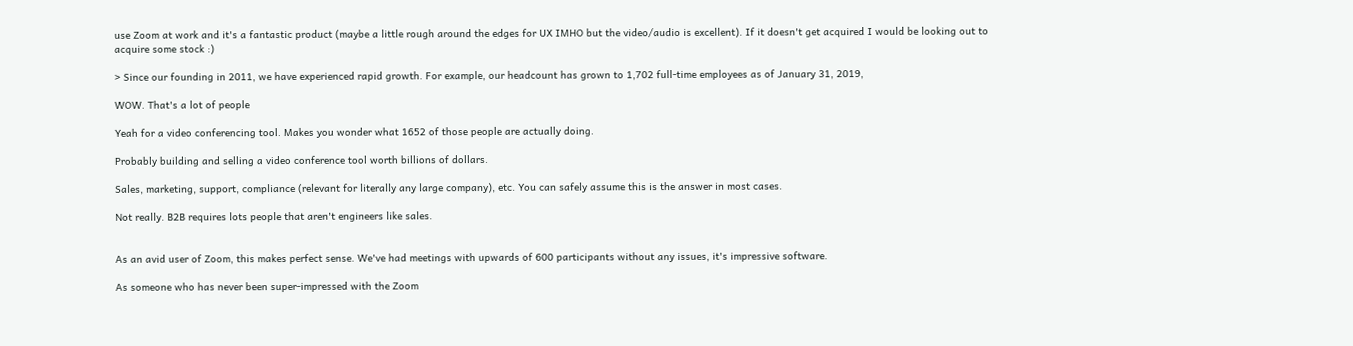use Zoom at work and it's a fantastic product (maybe a little rough around the edges for UX IMHO but the video/audio is excellent). If it doesn't get acquired I would be looking out to acquire some stock :)

> Since our founding in 2011, we have experienced rapid growth. For example, our headcount has grown to 1,702 full-time employees as of January 31, 2019,

WOW. That's a lot of people

Yeah for a video conferencing tool. Makes you wonder what 1652 of those people are actually doing.

Probably building and selling a video conference tool worth billions of dollars.

Sales, marketing, support, compliance (relevant for literally any large company), etc. You can safely assume this is the answer in most cases.

Not really. B2B requires lots people that aren't engineers like sales.


As an avid user of Zoom, this makes perfect sense. We've had meetings with upwards of 600 participants without any issues, it's impressive software.

As someone who has never been super-impressed with the Zoom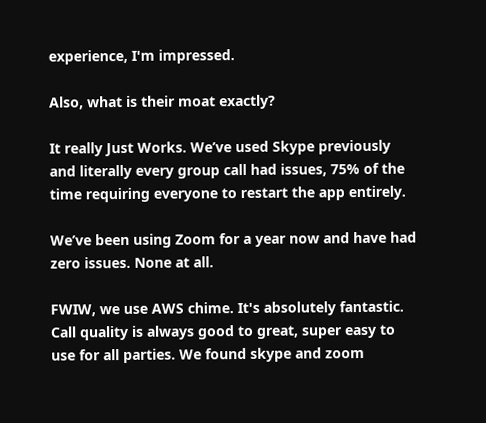experience, I'm impressed.

Also, what is their moat exactly?

It really Just Works. We’ve used Skype previously and literally every group call had issues, 75% of the time requiring everyone to restart the app entirely.

We’ve been using Zoom for a year now and have had zero issues. None at all.

FWIW, we use AWS chime. It's absolutely fantastic. Call quality is always good to great, super easy to use for all parties. We found skype and zoom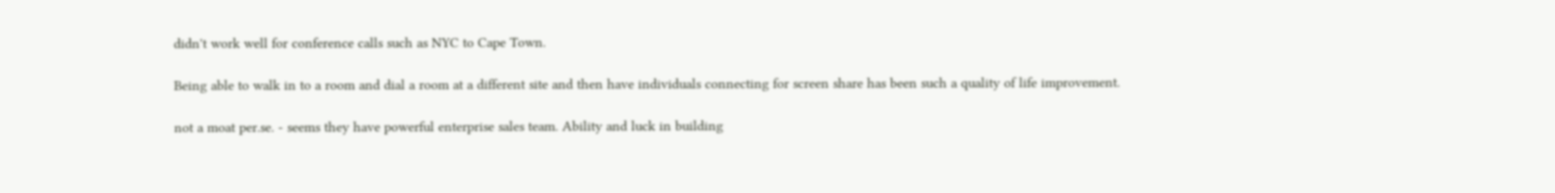didn't work well for conference calls such as NYC to Cape Town.

Being able to walk in to a room and dial a room at a different site and then have individuals connecting for screen share has been such a quality of life improvement.

not a moat per.se. - seems they have powerful enterprise sales team. Ability and luck in building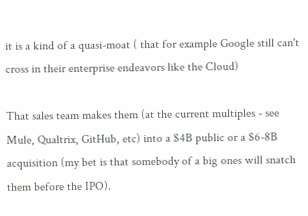it is a kind of a quasi-moat ( that for example Google still can't cross in their enterprise endeavors like the Cloud)

That sales team makes them (at the current multiples - see Mule, Qualtrix, GitHub, etc) into a $4B public or a $6-8B acquisition (my bet is that somebody of a big ones will snatch them before the IPO).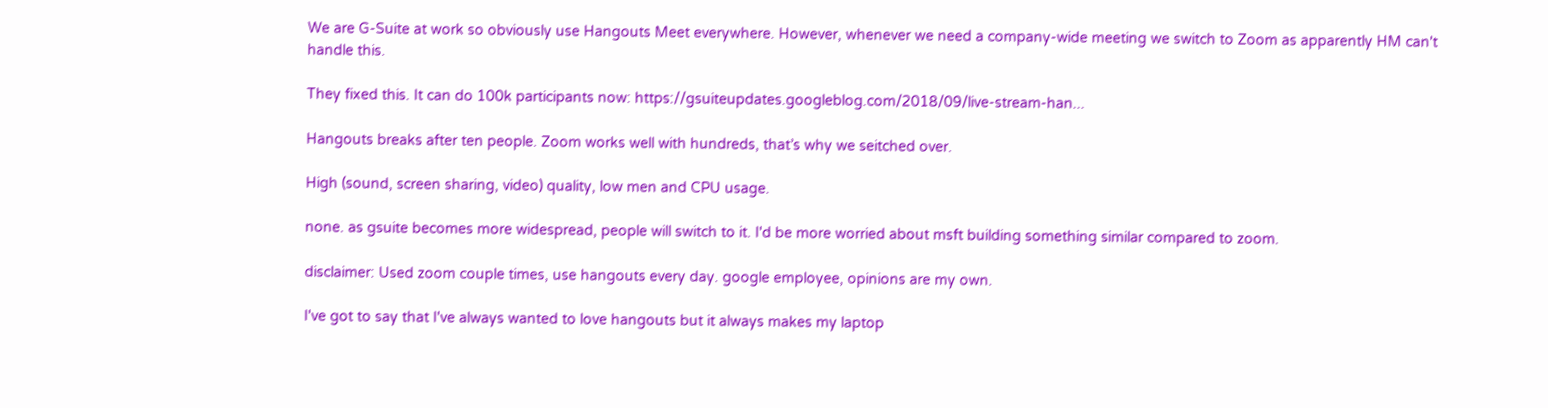We are G-Suite at work so obviously use Hangouts Meet everywhere. However, whenever we need a company-wide meeting we switch to Zoom as apparently HM can't handle this.

They fixed this. It can do 100k participants now: https://gsuiteupdates.googleblog.com/2018/09/live-stream-han...

Hangouts breaks after ten people. Zoom works well with hundreds, that’s why we seitched over.

High (sound, screen sharing, video) quality, low men and CPU usage.

none. as gsuite becomes more widespread, people will switch to it. I'd be more worried about msft building something similar compared to zoom.

disclaimer: Used zoom couple times, use hangouts every day. google employee, opinions are my own.

I've got to say that I've always wanted to love hangouts but it always makes my laptop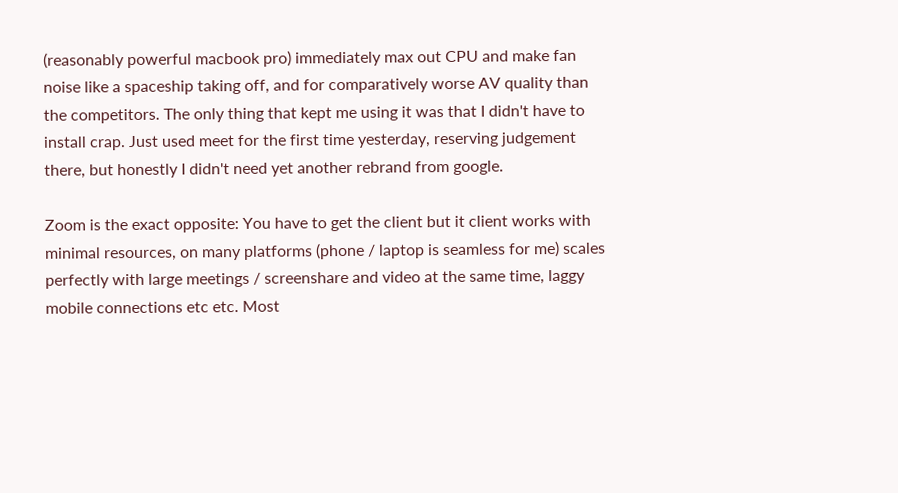(reasonably powerful macbook pro) immediately max out CPU and make fan noise like a spaceship taking off, and for comparatively worse AV quality than the competitors. The only thing that kept me using it was that I didn't have to install crap. Just used meet for the first time yesterday, reserving judgement there, but honestly I didn't need yet another rebrand from google.

Zoom is the exact opposite: You have to get the client but it client works with minimal resources, on many platforms (phone / laptop is seamless for me) scales perfectly with large meetings / screenshare and video at the same time, laggy mobile connections etc etc. Most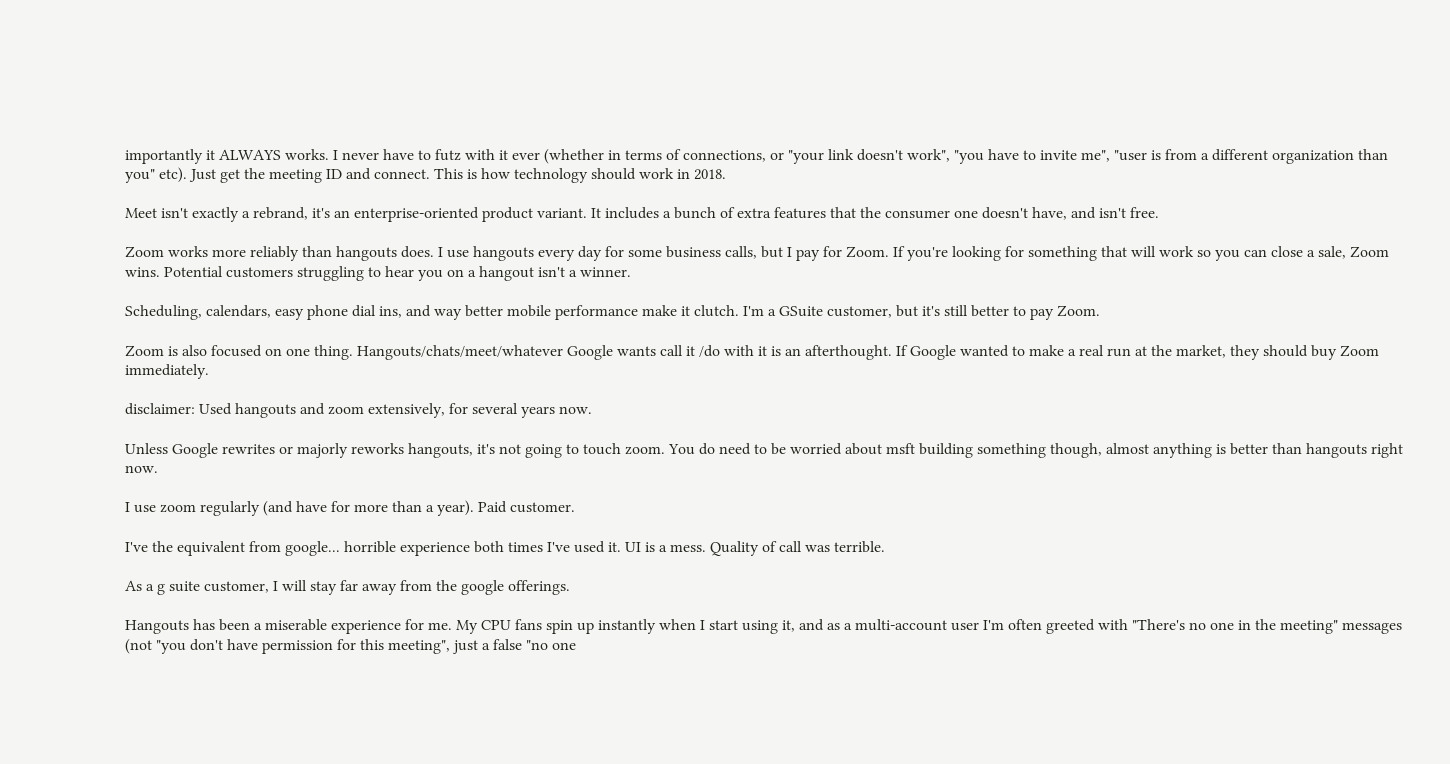importantly it ALWAYS works. I never have to futz with it ever (whether in terms of connections, or "your link doesn't work", "you have to invite me", "user is from a different organization than you" etc). Just get the meeting ID and connect. This is how technology should work in 2018.

Meet isn't exactly a rebrand, it's an enterprise-oriented product variant. It includes a bunch of extra features that the consumer one doesn't have, and isn't free.

Zoom works more reliably than hangouts does. I use hangouts every day for some business calls, but I pay for Zoom. If you're looking for something that will work so you can close a sale, Zoom wins. Potential customers struggling to hear you on a hangout isn't a winner.

Scheduling, calendars, easy phone dial ins, and way better mobile performance make it clutch. I'm a GSuite customer, but it's still better to pay Zoom.

Zoom is also focused on one thing. Hangouts/chats/meet/whatever Google wants call it /do with it is an afterthought. If Google wanted to make a real run at the market, they should buy Zoom immediately.

disclaimer: Used hangouts and zoom extensively, for several years now.

Unless Google rewrites or majorly reworks hangouts, it's not going to touch zoom. You do need to be worried about msft building something though, almost anything is better than hangouts right now.

I use zoom regularly (and have for more than a year). Paid customer.

I've the equivalent from google... horrible experience both times I've used it. UI is a mess. Quality of call was terrible.

As a g suite customer, I will stay far away from the google offerings.

Hangouts has been a miserable experience for me. My CPU fans spin up instantly when I start using it, and as a multi-account user I'm often greeted with "There's no one in the meeting" messages (not "you don't have permission for this meeting", just a false "no one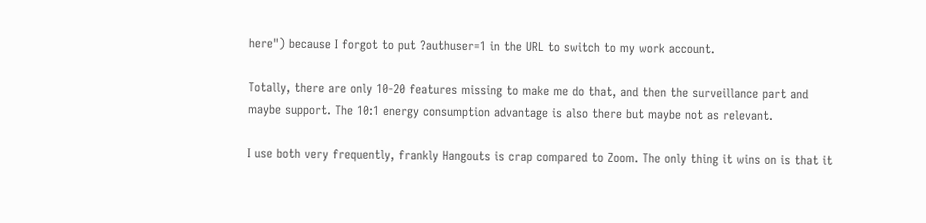here") because I forgot to put ?authuser=1 in the URL to switch to my work account.

Totally, there are only 10-20 features missing to make me do that, and then the surveillance part and maybe support. The 10:1 energy consumption advantage is also there but maybe not as relevant.

I use both very frequently, frankly Hangouts is crap compared to Zoom. The only thing it wins on is that it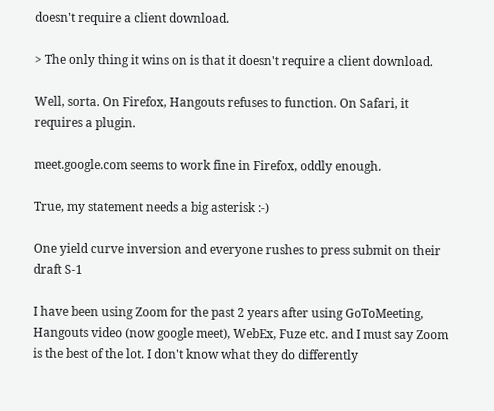doesn't require a client download.

> The only thing it wins on is that it doesn't require a client download.

Well, sorta. On Firefox, Hangouts refuses to function. On Safari, it requires a plugin.

meet.google.com seems to work fine in Firefox, oddly enough.

True, my statement needs a big asterisk :-)

One yield curve inversion and everyone rushes to press submit on their draft S-1

I have been using Zoom for the past 2 years after using GoToMeeting, Hangouts video (now google meet), WebEx, Fuze etc. and I must say Zoom is the best of the lot. I don't know what they do differently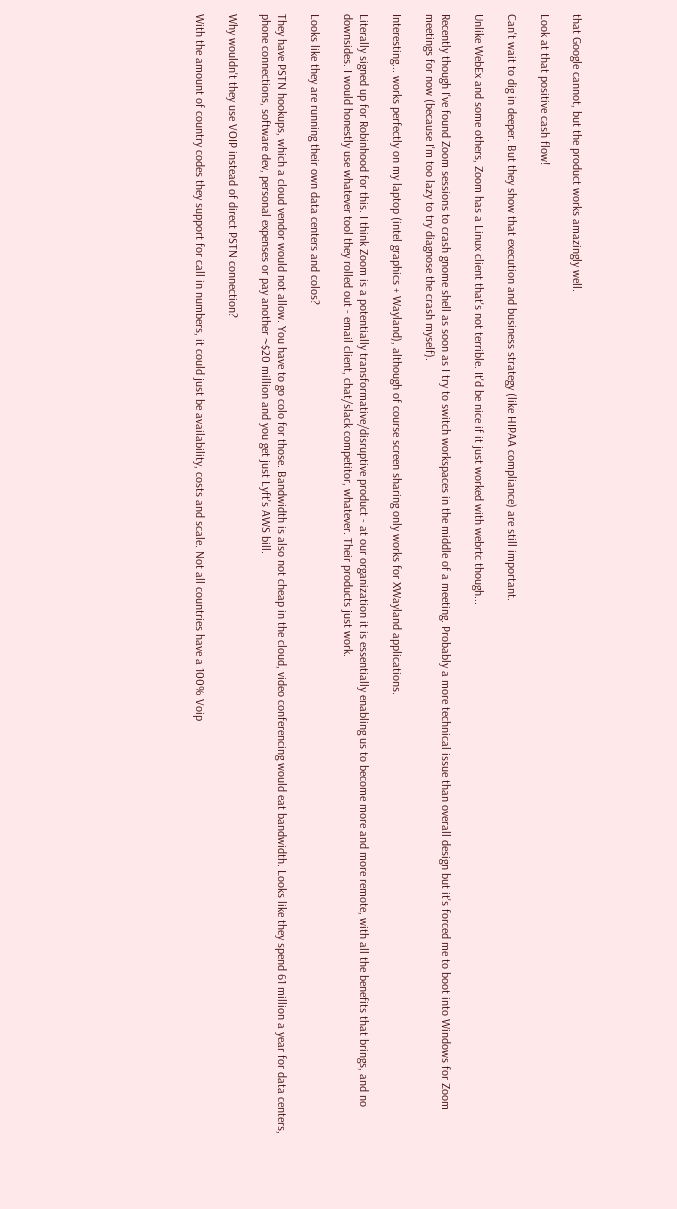that Google cannot, but the product works amazingly well.

Look at that positive cash flow!

Can't wait to dig in deeper. But they show that execution and business strategy (like HIPAA compliance) are still important.

Unlike WebEx and some others, Zoom has a Linux client that's not terrible. It'd be nice if it just worked with webrtc though...

Recently though I've found Zoom sessions to crash gnome shell as soon as I try to switch workspaces in the middle of a meeting. Probably a more technical issue than overall design but it's forced me to boot into Windows for Zoom meetings for now (because I'm too lazy to try diagnose the crash myself).

Interesting... works perfectly on my laptop (intel graphics + Wayland), although of course screen sharing only works for XWayland applications.

Literally signed up for Robinhood for this. I think Zoom is a potentially transformative/disruptive product - at our organization it is essentially enabling us to become more and more remote, with all the benefits that brings, and no downsides. I would honestly use whatever tool they rolled out - email client, chat/slack competitor, whatever. Their products just work.

Looks like they are running their own data centers and colos?

They have PSTN hookups, which a cloud vendor would not allow. You have to go colo for those. Bandwidth is also not cheap in the cloud, video conferencing would eat bandwidth. Looks like they spend 61 million a year for data centers, phone connections, software dev, personal expenses or pay another ~$20 million and you get just Lyft's AWS bill.

Why wouldn't they use VOIP instead of direct PSTN connection?

With the amount of country codes they support for call in numbers, it could just be availability, costs and scale. Not all countries have a 100% Voip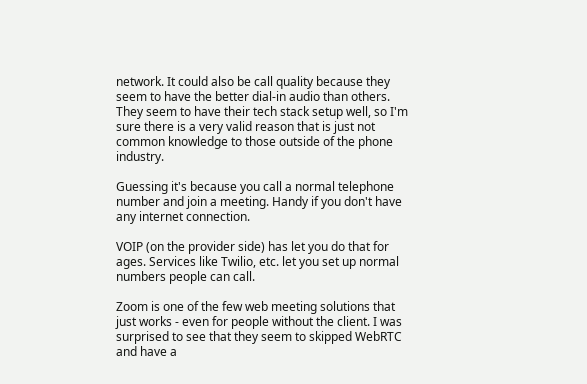network. It could also be call quality because they seem to have the better dial-in audio than others. They seem to have their tech stack setup well, so I'm sure there is a very valid reason that is just not common knowledge to those outside of the phone industry.

Guessing it's because you call a normal telephone number and join a meeting. Handy if you don't have any internet connection.

VOIP (on the provider side) has let you do that for ages. Services like Twilio, etc. let you set up normal numbers people can call.

Zoom is one of the few web meeting solutions that just works - even for people without the client. I was surprised to see that they seem to skipped WebRTC and have a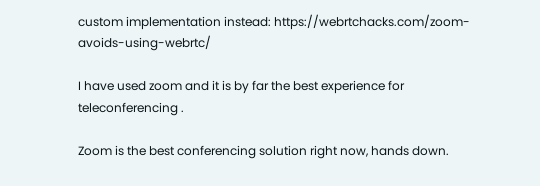custom implementation instead: https://webrtchacks.com/zoom-avoids-using-webrtc/

I have used zoom and it is by far the best experience for teleconferencing .

Zoom is the best conferencing solution right now, hands down.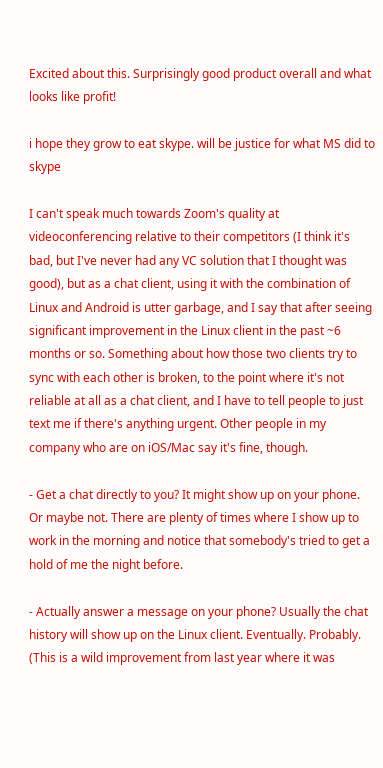Excited about this. Surprisingly good product overall and what looks like profit!

i hope they grow to eat skype. will be justice for what MS did to skype

I can't speak much towards Zoom's quality at videoconferencing relative to their competitors (I think it's bad, but I've never had any VC solution that I thought was good), but as a chat client, using it with the combination of Linux and Android is utter garbage, and I say that after seeing significant improvement in the Linux client in the past ~6 months or so. Something about how those two clients try to sync with each other is broken, to the point where it's not reliable at all as a chat client, and I have to tell people to just text me if there's anything urgent. Other people in my company who are on iOS/Mac say it's fine, though.

- Get a chat directly to you? It might show up on your phone. Or maybe not. There are plenty of times where I show up to work in the morning and notice that somebody's tried to get a hold of me the night before.

- Actually answer a message on your phone? Usually the chat history will show up on the Linux client. Eventually. Probably. (This is a wild improvement from last year where it was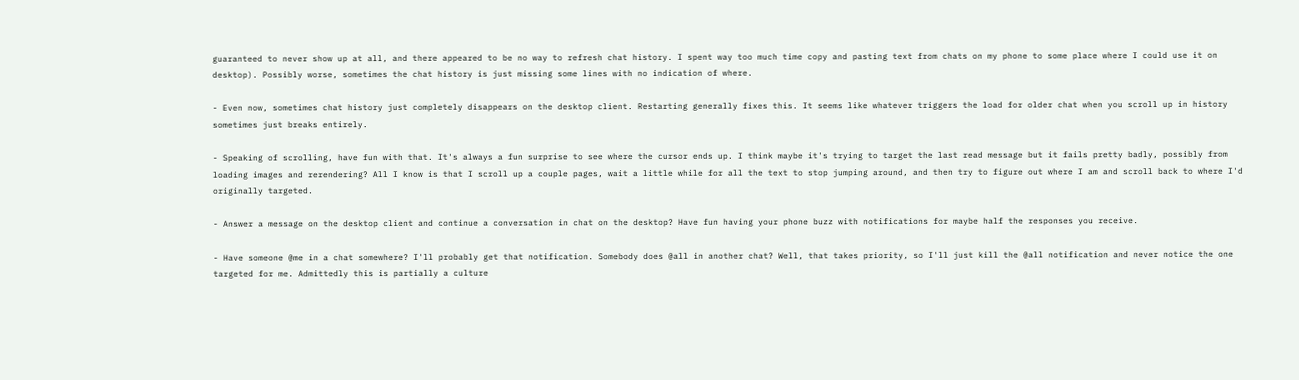guaranteed to never show up at all, and there appeared to be no way to refresh chat history. I spent way too much time copy and pasting text from chats on my phone to some place where I could use it on desktop). Possibly worse, sometimes the chat history is just missing some lines with no indication of where.

- Even now, sometimes chat history just completely disappears on the desktop client. Restarting generally fixes this. It seems like whatever triggers the load for older chat when you scroll up in history sometimes just breaks entirely.

- Speaking of scrolling, have fun with that. It's always a fun surprise to see where the cursor ends up. I think maybe it's trying to target the last read message but it fails pretty badly, possibly from loading images and rerendering? All I know is that I scroll up a couple pages, wait a little while for all the text to stop jumping around, and then try to figure out where I am and scroll back to where I'd originally targeted.

- Answer a message on the desktop client and continue a conversation in chat on the desktop? Have fun having your phone buzz with notifications for maybe half the responses you receive.

- Have someone @me in a chat somewhere? I'll probably get that notification. Somebody does @all in another chat? Well, that takes priority, so I'll just kill the @all notification and never notice the one targeted for me. Admittedly this is partially a culture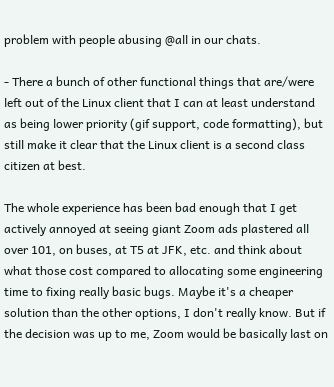problem with people abusing @all in our chats.

- There a bunch of other functional things that are/were left out of the Linux client that I can at least understand as being lower priority (gif support, code formatting), but still make it clear that the Linux client is a second class citizen at best.

The whole experience has been bad enough that I get actively annoyed at seeing giant Zoom ads plastered all over 101, on buses, at T5 at JFK, etc. and think about what those cost compared to allocating some engineering time to fixing really basic bugs. Maybe it's a cheaper solution than the other options, I don't really know. But if the decision was up to me, Zoom would be basically last on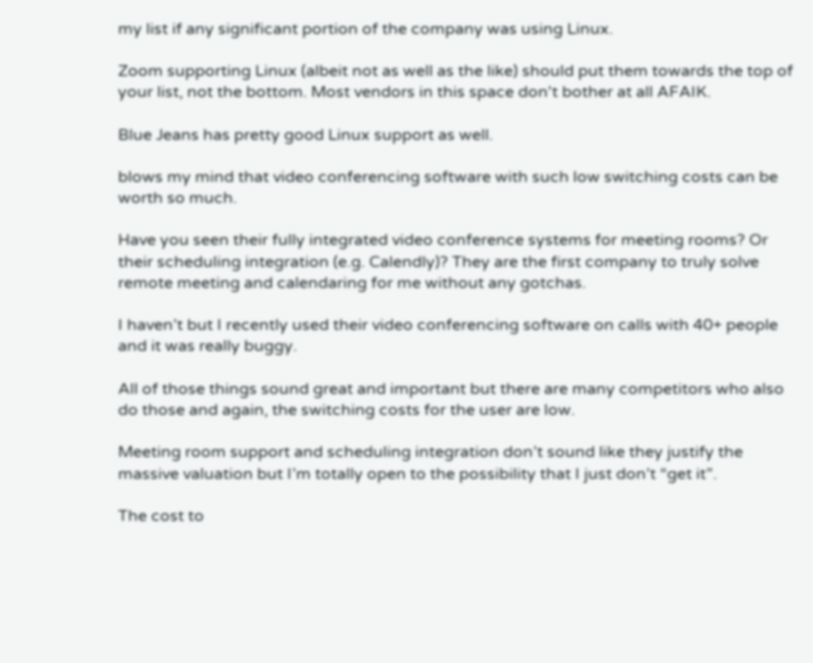my list if any significant portion of the company was using Linux.

Zoom supporting Linux (albeit not as well as the like) should put them towards the top of your list, not the bottom. Most vendors in this space don't bother at all AFAIK.

Blue Jeans has pretty good Linux support as well.

blows my mind that video conferencing software with such low switching costs can be worth so much.

Have you seen their fully integrated video conference systems for meeting rooms? Or their scheduling integration (e.g. Calendly)? They are the first company to truly solve remote meeting and calendaring for me without any gotchas.

I haven’t but I recently used their video conferencing software on calls with 40+ people and it was really buggy.

All of those things sound great and important but there are many competitors who also do those and again, the switching costs for the user are low.

Meeting room support and scheduling integration don’t sound like they justify the massive valuation but I’m totally open to the possibility that I just don’t “get it”.

The cost to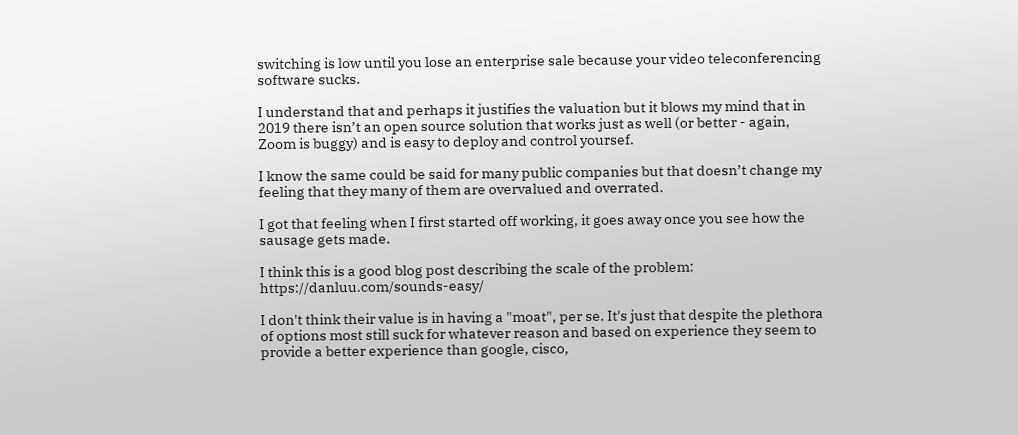switching is low until you lose an enterprise sale because your video teleconferencing software sucks.

I understand that and perhaps it justifies the valuation but it blows my mind that in 2019 there isn’t an open source solution that works just as well (or better - again, Zoom is buggy) and is easy to deploy and control yoursef.

I know the same could be said for many public companies but that doesn’t change my feeling that they many of them are overvalued and overrated.

I got that feeling when I first started off working, it goes away once you see how the sausage gets made.

I think this is a good blog post describing the scale of the problem: https://danluu.com/sounds-easy/

I don't think their value is in having a "moat", per se. It's just that despite the plethora of options most still suck for whatever reason and based on experience they seem to provide a better experience than google, cisco,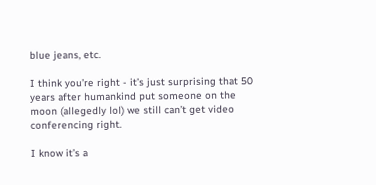blue jeans, etc.

I think you’re right - it’s just surprising that 50 years after humankind put someone on the moon (allegedly lol) we still can’t get video conferencing right.

I know it’s a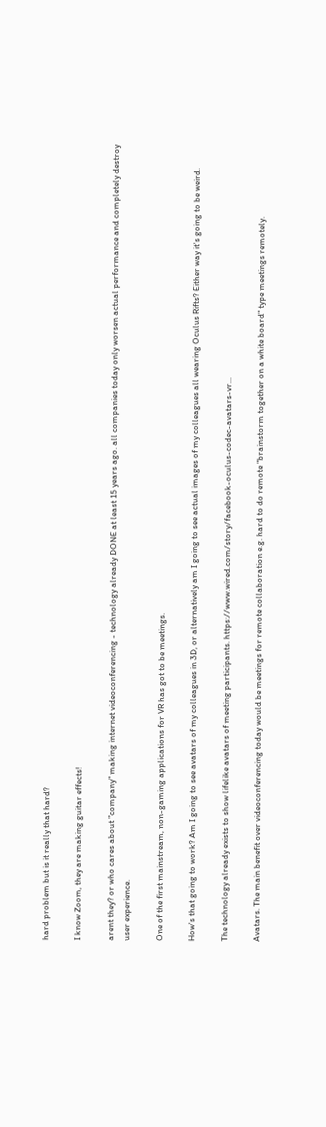hard problem but is it really that hard?

I know Zoom, they are making guitar effects!

arent they? or who cares about "company" making internet videoconferencing - technology already DONE at least 15 years ago. all companies today only worsen actual performance and completely destroy user experience.

One of the first mainstream, non-gaming applications for VR has got to be meetings.

How's that going to work? Am I going to see avatars of my colleagues in 3D, or alternatively am I going to see actual images of my colleagues all wearing Oculus Rifts? Either way it's going to be weird.

The technology already exists to show lifelike avatars of meeting participants. https://www.wired.com/story/facebook-oculus-codec-avatars-vr...

Avatars. The main benefit over videoconferencing today would be meetings for remote collaboration e.g. hard to do remote "brainstorm together on a white board" type meetings remotely.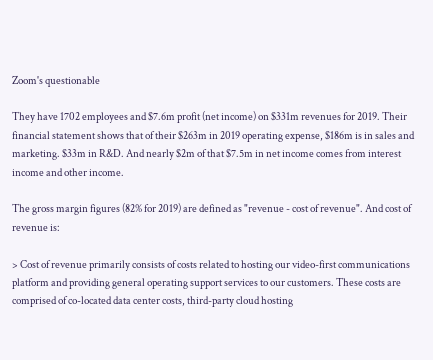Zoom's questionable

They have 1702 employees and $7.6m profit (net income) on $331m revenues for 2019. Their financial statement shows that of their $263m in 2019 operating expense, $186m is in sales and marketing. $33m in R&D. And nearly $2m of that $7.5m in net income comes from interest income and other income.

The gross margin figures (82% for 2019) are defined as "revenue - cost of revenue". And cost of revenue is:

> Cost of revenue primarily consists of costs related to hosting our video-first communications platform and providing general operating support services to our customers. These costs are comprised of co-located data center costs, third-party cloud hosting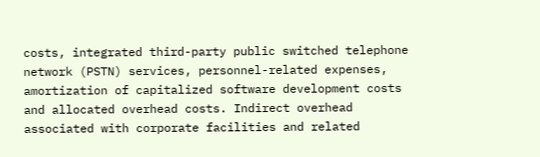costs, integrated third-party public switched telephone network (PSTN) services, personnel-related expenses, amortization of capitalized software development costs and allocated overhead costs. Indirect overhead associated with corporate facilities and related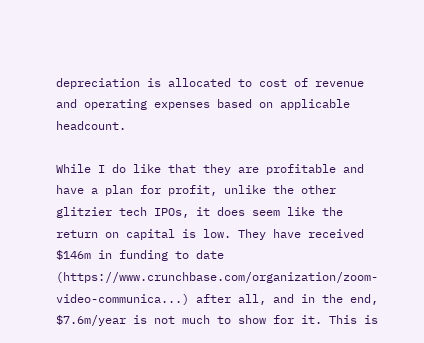depreciation is allocated to cost of revenue and operating expenses based on applicable headcount.

While I do like that they are profitable and have a plan for profit, unlike the other glitzier tech IPOs, it does seem like the return on capital is low. They have received $146m in funding to date (https://www.crunchbase.com/organization/zoom-video-communica...) after all, and in the end, $7.6m/year is not much to show for it. This is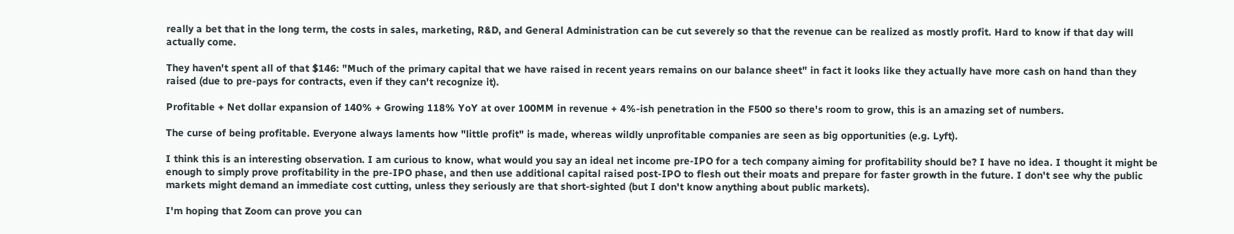really a bet that in the long term, the costs in sales, marketing, R&D, and General Administration can be cut severely so that the revenue can be realized as mostly profit. Hard to know if that day will actually come.

They haven't spent all of that $146: "Much of the primary capital that we have raised in recent years remains on our balance sheet" in fact it looks like they actually have more cash on hand than they raised (due to pre-pays for contracts, even if they can't recognize it).

Profitable + Net dollar expansion of 140% + Growing 118% YoY at over 100MM in revenue + 4%-ish penetration in the F500 so there's room to grow, this is an amazing set of numbers.

The curse of being profitable. Everyone always laments how "little profit" is made, whereas wildly unprofitable companies are seen as big opportunities (e.g. Lyft).

I think this is an interesting observation. I am curious to know, what would you say an ideal net income pre-IPO for a tech company aiming for profitability should be? I have no idea. I thought it might be enough to simply prove profitability in the pre-IPO phase, and then use additional capital raised post-IPO to flesh out their moats and prepare for faster growth in the future. I don't see why the public markets might demand an immediate cost cutting, unless they seriously are that short-sighted (but I don't know anything about public markets).

I'm hoping that Zoom can prove you can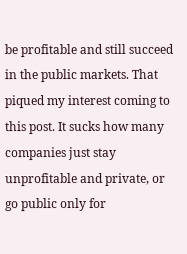be profitable and still succeed in the public markets. That piqued my interest coming to this post. It sucks how many companies just stay unprofitable and private, or go public only for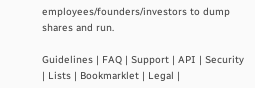employees/founders/investors to dump shares and run.

Guidelines | FAQ | Support | API | Security | Lists | Bookmarklet | Legal |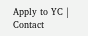Apply to YC | Contact